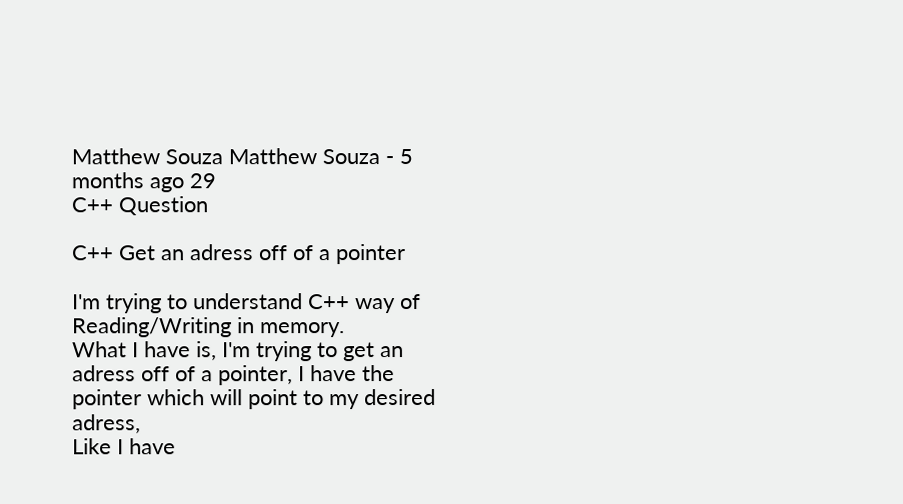Matthew Souza Matthew Souza - 5 months ago 29
C++ Question

C++ Get an adress off of a pointer

I'm trying to understand C++ way of Reading/Writing in memory.
What I have is, I'm trying to get an adress off of a pointer, I have the pointer which will point to my desired adress,
Like I have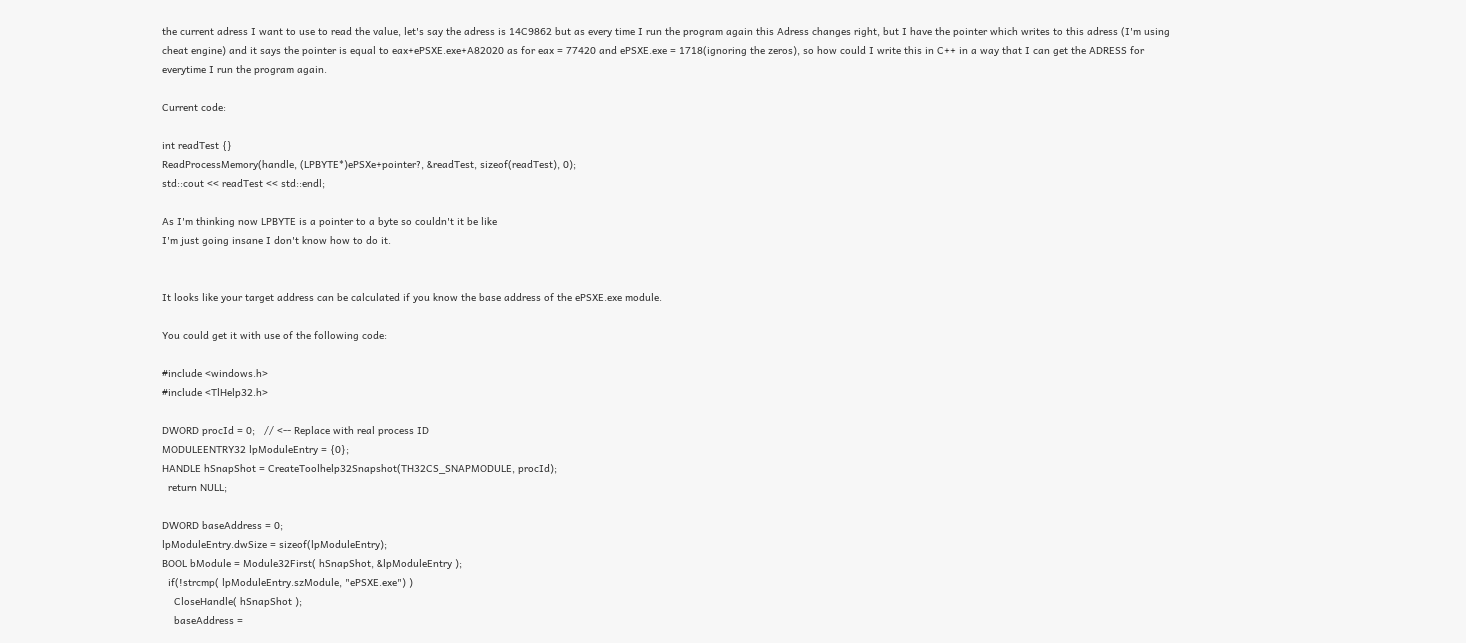the current adress I want to use to read the value, let's say the adress is 14C9862 but as every time I run the program again this Adress changes right, but I have the pointer which writes to this adress (I'm using cheat engine) and it says the pointer is equal to eax+ePSXE.exe+A82020 as for eax = 77420 and ePSXE.exe = 1718(ignoring the zeros), so how could I write this in C++ in a way that I can get the ADRESS for everytime I run the program again.

Current code:

int readTest {}
ReadProcessMemory(handle, (LPBYTE*)ePSXe+pointer?, &readTest, sizeof(readTest), 0);
std::cout << readTest << std::endl;

As I'm thinking now LPBYTE is a pointer to a byte so couldn't it be like
I'm just going insane I don't know how to do it.


It looks like your target address can be calculated if you know the base address of the ePSXE.exe module.

You could get it with use of the following code:

#include <windows.h>
#include <TlHelp32.h>

DWORD procId = 0;   // <-- Replace with real process ID
MODULEENTRY32 lpModuleEntry = {0};
HANDLE hSnapShot = CreateToolhelp32Snapshot(TH32CS_SNAPMODULE, procId);
  return NULL;

DWORD baseAddress = 0;
lpModuleEntry.dwSize = sizeof(lpModuleEntry);
BOOL bModule = Module32First( hSnapShot, &lpModuleEntry );
  if(!strcmp( lpModuleEntry.szModule, "ePSXE.exe") )
    CloseHandle( hSnapShot );
    baseAddress =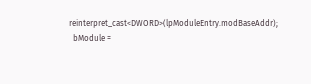reinterpret_cast<DWORD>(lpModuleEntry.modBaseAddr);
  bModule =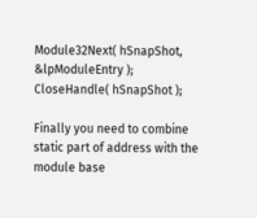Module32Next( hSnapShot, &lpModuleEntry );
CloseHandle( hSnapShot );

Finally you need to combine static part of address with the module base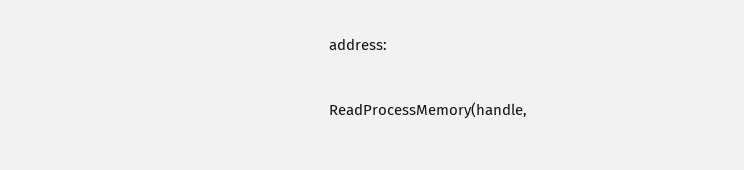address:

ReadProcessMemory(handle,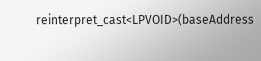reinterpret_cast<LPVOID>(baseAddress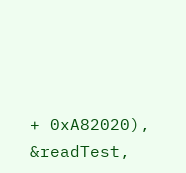+ 0xA82020), &readTest,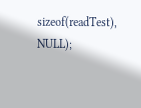sizeof(readTest), NULL);